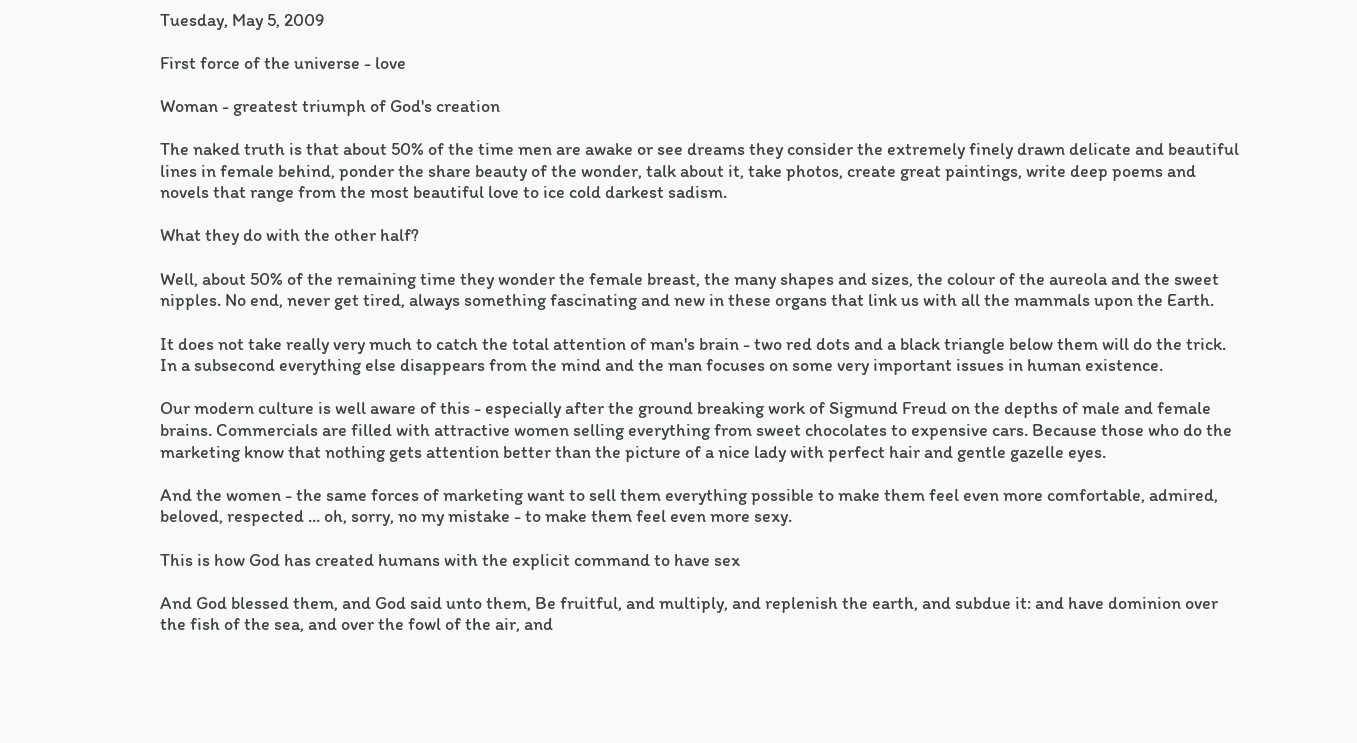Tuesday, May 5, 2009

First force of the universe - love

Woman - greatest triumph of God's creation

The naked truth is that about 50% of the time men are awake or see dreams they consider the extremely finely drawn delicate and beautiful lines in female behind, ponder the share beauty of the wonder, talk about it, take photos, create great paintings, write deep poems and novels that range from the most beautiful love to ice cold darkest sadism.

What they do with the other half?

Well, about 50% of the remaining time they wonder the female breast, the many shapes and sizes, the colour of the aureola and the sweet nipples. No end, never get tired, always something fascinating and new in these organs that link us with all the mammals upon the Earth.

It does not take really very much to catch the total attention of man's brain - two red dots and a black triangle below them will do the trick. In a subsecond everything else disappears from the mind and the man focuses on some very important issues in human existence.

Our modern culture is well aware of this - especially after the ground breaking work of Sigmund Freud on the depths of male and female brains. Commercials are filled with attractive women selling everything from sweet chocolates to expensive cars. Because those who do the marketing know that nothing gets attention better than the picture of a nice lady with perfect hair and gentle gazelle eyes.

And the women - the same forces of marketing want to sell them everything possible to make them feel even more comfortable, admired, beloved, respected ... oh, sorry, no my mistake - to make them feel even more sexy.

This is how God has created humans with the explicit command to have sex

And God blessed them, and God said unto them, Be fruitful, and multiply, and replenish the earth, and subdue it: and have dominion over the fish of the sea, and over the fowl of the air, and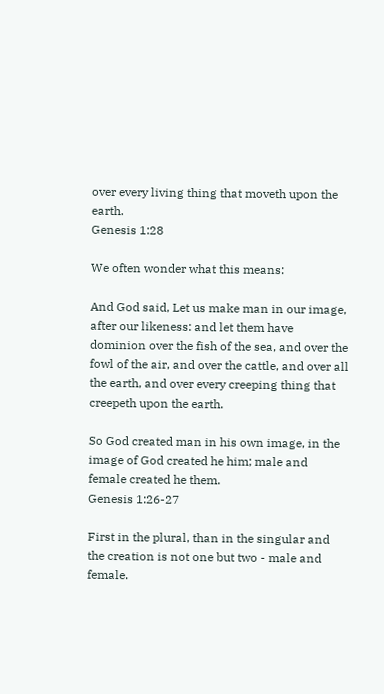over every living thing that moveth upon the earth.
Genesis 1:28

We often wonder what this means:

And God said, Let us make man in our image, after our likeness: and let them have dominion over the fish of the sea, and over the fowl of the air, and over the cattle, and over all the earth, and over every creeping thing that creepeth upon the earth.

So God created man in his own image, in the image of God created he him; male and female created he them.
Genesis 1:26-27

First in the plural, than in the singular and the creation is not one but two - male and female.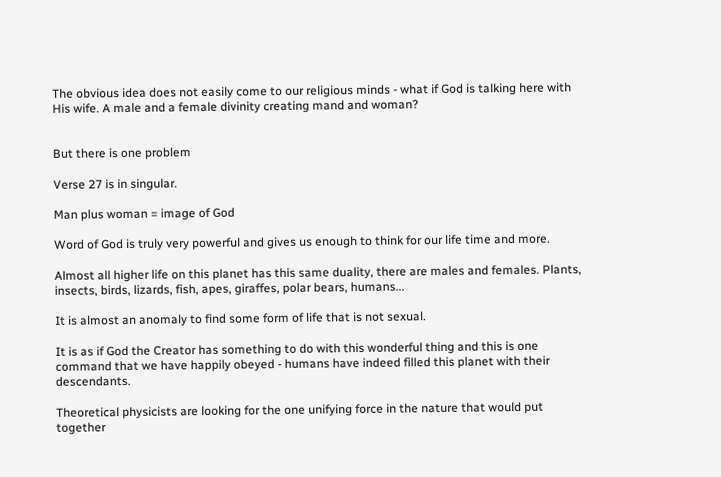The obvious idea does not easily come to our religious minds - what if God is talking here with His wife. A male and a female divinity creating mand and woman?


But there is one problem

Verse 27 is in singular.

Man plus woman = image of God

Word of God is truly very powerful and gives us enough to think for our life time and more.

Almost all higher life on this planet has this same duality, there are males and females. Plants, insects, birds, lizards, fish, apes, giraffes, polar bears, humans...

It is almost an anomaly to find some form of life that is not sexual.

It is as if God the Creator has something to do with this wonderful thing and this is one command that we have happily obeyed - humans have indeed filled this planet with their descendants.

Theoretical physicists are looking for the one unifying force in the nature that would put together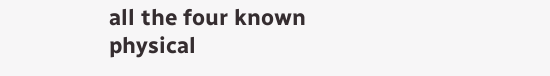all the four known physical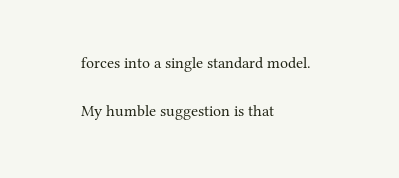forces into a single standard model.

My humble suggestion is that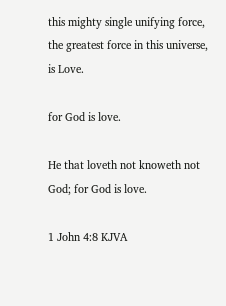this mighty single unifying force, the greatest force in this universe, is Love.

for God is love.

He that loveth not knoweth not God; for God is love.

1 John 4:8 KJVA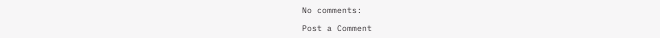No comments:

Post a Comment